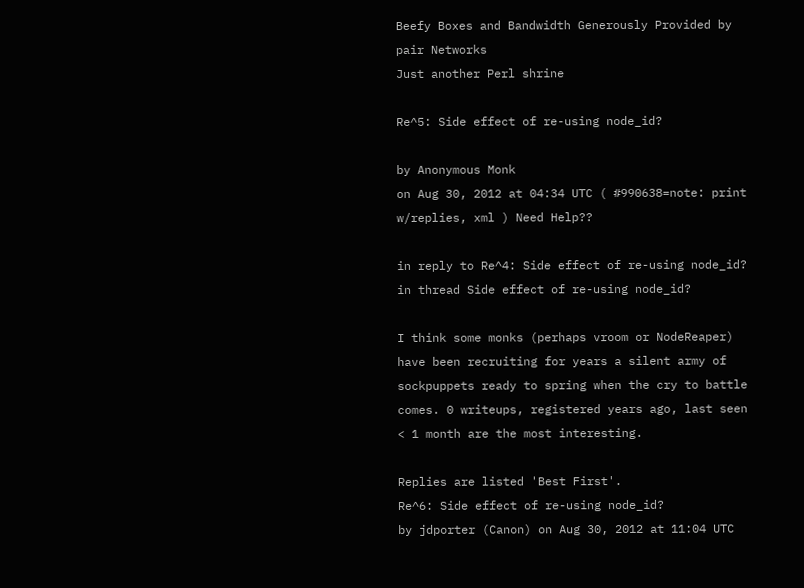Beefy Boxes and Bandwidth Generously Provided by pair Networks
Just another Perl shrine

Re^5: Side effect of re-using node_id?

by Anonymous Monk
on Aug 30, 2012 at 04:34 UTC ( #990638=note: print w/replies, xml ) Need Help??

in reply to Re^4: Side effect of re-using node_id?
in thread Side effect of re-using node_id?

I think some monks (perhaps vroom or NodeReaper) have been recruiting for years a silent army of sockpuppets ready to spring when the cry to battle comes. 0 writeups, registered years ago, last seen < 1 month are the most interesting.

Replies are listed 'Best First'.
Re^6: Side effect of re-using node_id?
by jdporter (Canon) on Aug 30, 2012 at 11:04 UTC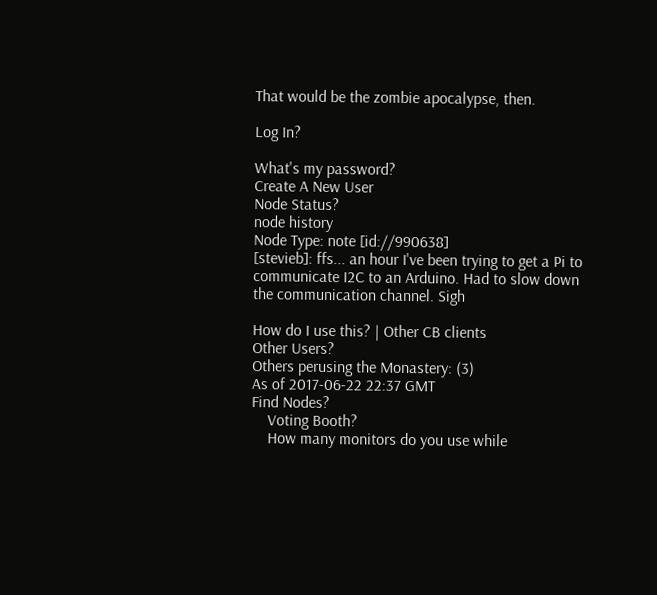That would be the zombie apocalypse, then.

Log In?

What's my password?
Create A New User
Node Status?
node history
Node Type: note [id://990638]
[stevieb]: ffs... an hour I've been trying to get a Pi to communicate I2C to an Arduino. Had to slow down the communication channel. Sigh

How do I use this? | Other CB clients
Other Users?
Others perusing the Monastery: (3)
As of 2017-06-22 22:37 GMT
Find Nodes?
    Voting Booth?
    How many monitors do you use while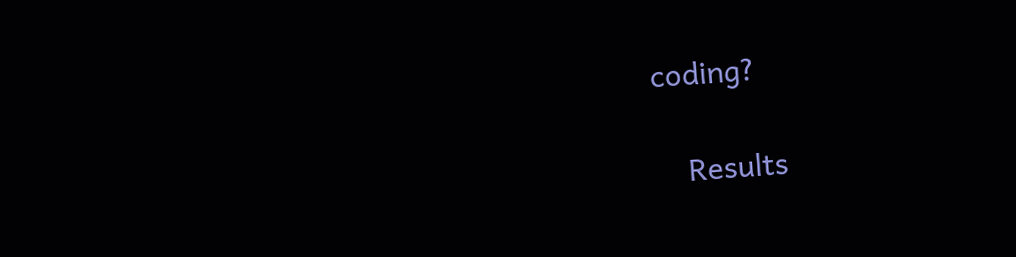coding?

    Results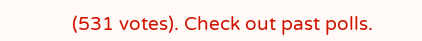(531 votes). Check out past polls.